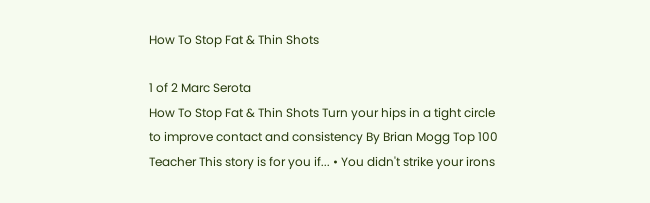How To Stop Fat & Thin Shots

1 of 2 Marc Serota
How To Stop Fat & Thin Shots Turn your hips in a tight circle to improve contact and consistency By Brian Mogg Top 100 Teacher This story is for you if... • You didn't strike your irons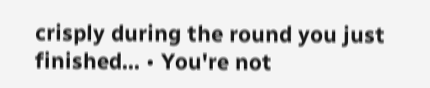crisply during the round you just finished... • You're not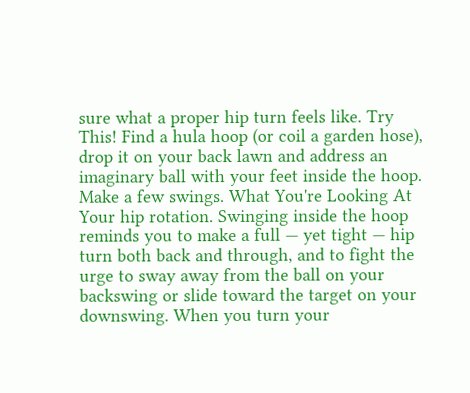sure what a proper hip turn feels like. Try This! Find a hula hoop (or coil a garden hose), drop it on your back lawn and address an imaginary ball with your feet inside the hoop. Make a few swings. What You're Looking At Your hip rotation. Swinging inside the hoop reminds you to make a full — yet tight — hip turn both back and through, and to fight the urge to sway away from the ball on your backswing or slide toward the target on your downswing. When you turn your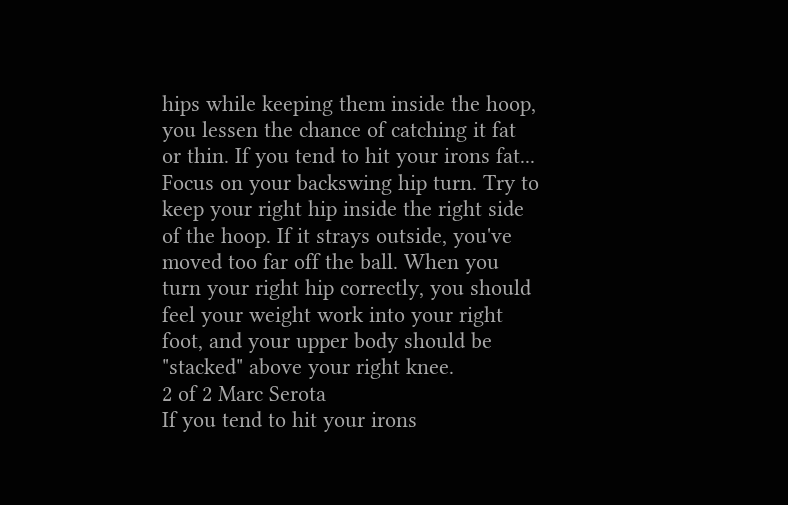hips while keeping them inside the hoop, you lessen the chance of catching it fat or thin. If you tend to hit your irons fat... Focus on your backswing hip turn. Try to keep your right hip inside the right side of the hoop. If it strays outside, you've moved too far off the ball. When you turn your right hip correctly, you should feel your weight work into your right foot, and your upper body should be "stacked" above your right knee.
2 of 2 Marc Serota
If you tend to hit your irons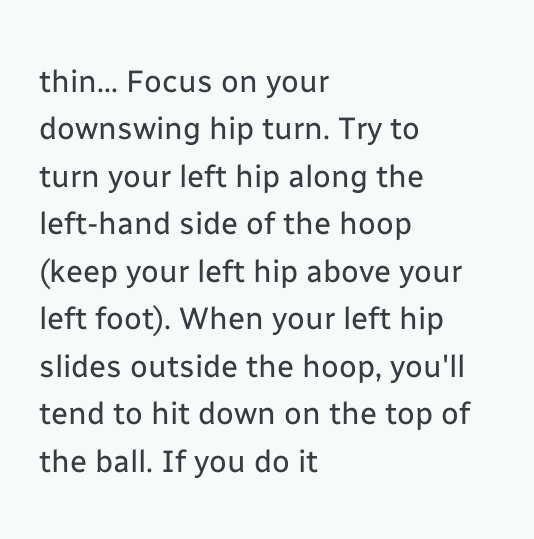thin... Focus on your downswing hip turn. Try to turn your left hip along the left-hand side of the hoop (keep your left hip above your left foot). When your left hip slides outside the hoop, you'll tend to hit down on the top of the ball. If you do it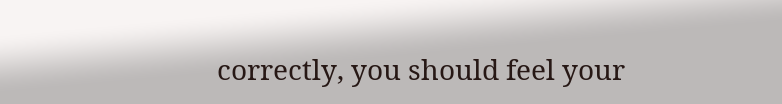correctly, you should feel your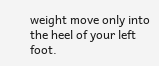weight move only into the heel of your left foot.